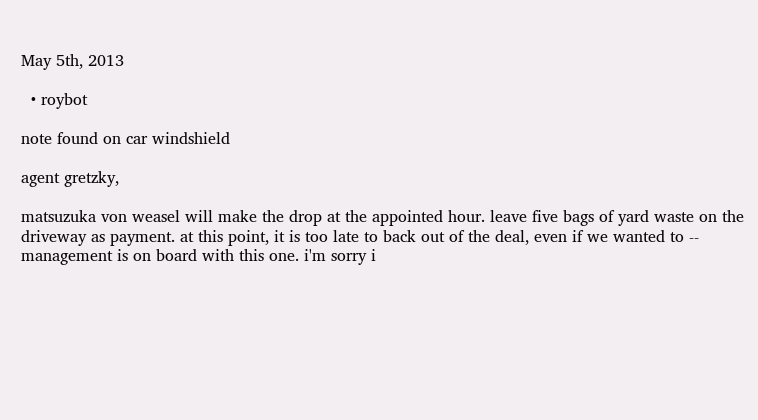May 5th, 2013

  • roybot

note found on car windshield

agent gretzky,

matsuzuka von weasel will make the drop at the appointed hour. leave five bags of yard waste on the driveway as payment. at this point, it is too late to back out of the deal, even if we wanted to -- management is on board with this one. i'm sorry i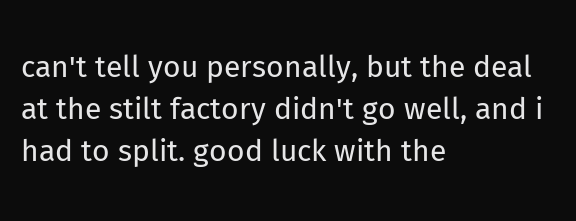can't tell you personally, but the deal at the stilt factory didn't go well, and i had to split. good luck with the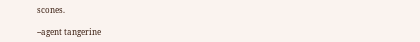scones.

--agent tangerine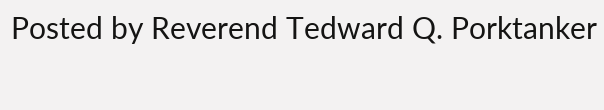Posted by Reverend Tedward Q. Porktanker